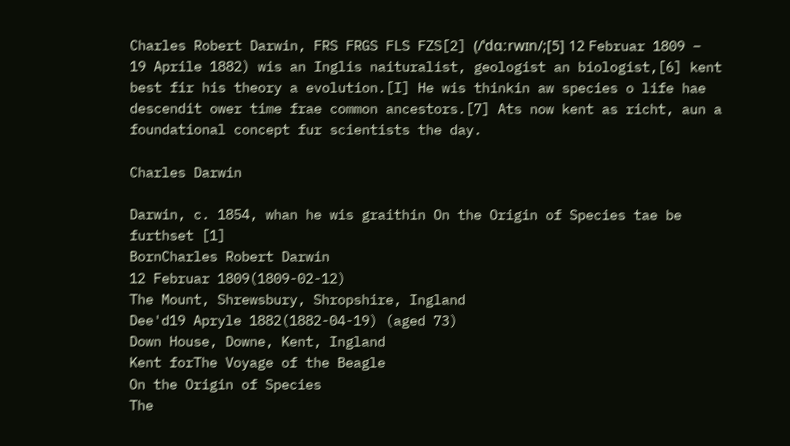Charles Robert Darwin, FRS FRGS FLS FZS[2] (/ˈdɑːrwɪn/;[5] 12 Februar 1809 – 19 Aprile 1882) wis an Inglis naituralist, geologist an biologist,[6] kent best fir his theory a evolution.[I] He wis thinkin aw species o life hae descendit ower time frae common ancestors.[7] Ats now kent as richt, aun a foundational concept fur scientists the day.

Charles Darwin

Darwin, c. 1854, whan he wis graithin On the Origin of Species tae be furthset [1]
BornCharles Robert Darwin
12 Februar 1809(1809-02-12)
The Mount, Shrewsbury, Shropshire, Ingland
Dee'd19 Apryle 1882(1882-04-19) (aged 73)
Down House, Downe, Kent, Ingland
Kent forThe Voyage of the Beagle
On the Origin of Species
The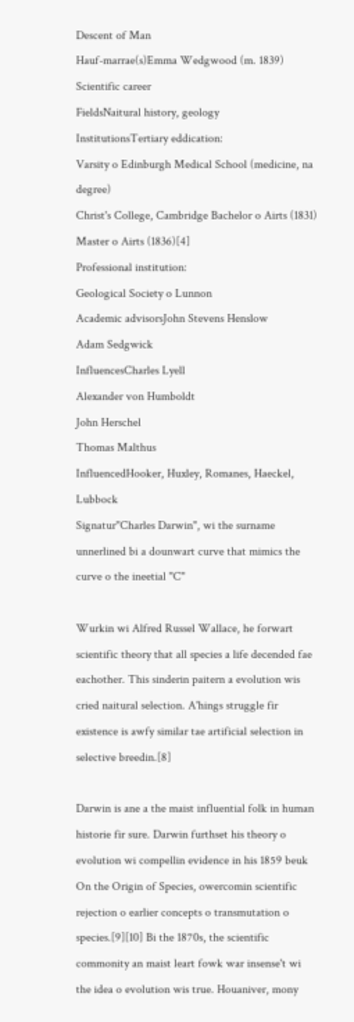Descent of Man
Hauf-marrae(s)Emma Wedgwood (m. 1839)
Scientific career
FieldsNaitural history, geology
InstitutionsTertiary eddication:
Varsity o Edinburgh Medical School (medicine, na degree)
Christ's College, Cambridge Bachelor o Airts (1831)
Master o Airts (1836)[4]
Professional institution:
Geological Society o Lunnon
Academic advisorsJohn Stevens Henslow
Adam Sedgwick
InfluencesCharles Lyell
Alexander von Humboldt
John Herschel
Thomas Malthus
InfluencedHooker, Huxley, Romanes, Haeckel, Lubbock
Signatur"Charles Darwin", wi the surname unnerlined bi a dounwart curve that mimics the curve o the ineetial "C"

Wurkin wi Alfred Russel Wallace, he forwart scientific theory that all species a life decended fae eachother. This sinderin paitern a evolution wis cried naitural selection. A'hings struggle fir existence is awfy similar tae artificial selection in selective breedin.[8]

Darwin is ane a the maist influential folk in human historie fir sure. Darwin furthset his theory o evolution wi compellin evidence in his 1859 beuk On the Origin of Species, owercomin scientific rejection o earlier concepts o transmutation o species.[9][10] Bi the 1870s, the scientific commonity an maist leart fowk war insense't wi the idea o evolution wis true. Houaniver, mony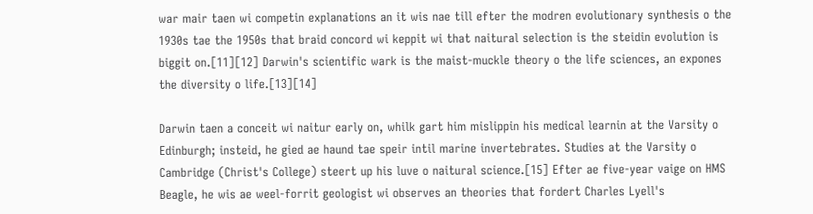war mair taen wi competin explanations an it wis nae till efter the modren evolutionary synthesis o the 1930s tae the 1950s that braid concord wi keppit wi that naitural selection is the steidin evolution is biggit on.[11][12] Darwin's scientific wark is the maist-muckle theory o the life sciences, an expones the diversity o life.[13][14]

Darwin taen a conceit wi naitur early on, whilk gart him mislippin his medical learnin at the Varsity o Edinburgh; insteid, he gied ae haund tae speir intil marine invertebrates. Studies at the Varsity o Cambridge (Christ's College) steert up his luve o naitural science.[15] Efter ae five-year vaige on HMS Beagle, he wis ae weel-forrit geologist wi observes an theories that fordert Charles Lyell's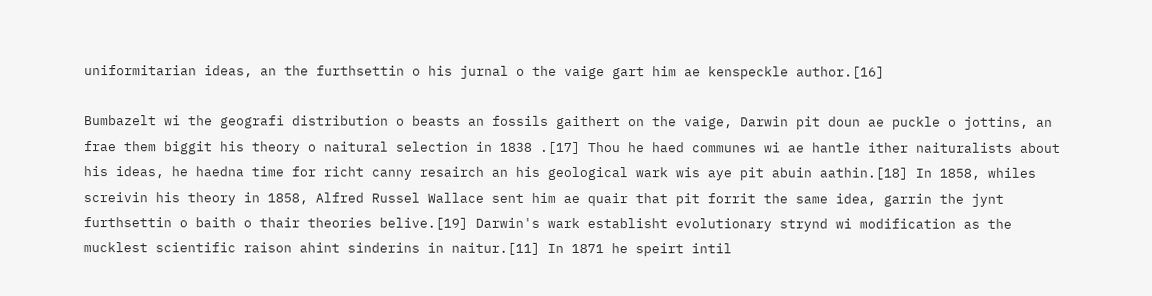uniformitarian ideas, an the furthsettin o his jurnal o the vaige gart him ae kenspeckle author.[16]

Bumbazelt wi the geografi distribution o beasts an fossils gaithert on the vaige, Darwin pit doun ae puckle o jottins, an frae them biggit his theory o naitural selection in 1838 .[17] Thou he haed communes wi ae hantle ither naituralists about his ideas, he haedna time for richt canny resairch an his geological wark wis aye pit abuin aathin.[18] In 1858, whiles screivin his theory in 1858, Alfred Russel Wallace sent him ae quair that pit forrit the same idea, garrin the jynt furthsettin o baith o thair theories belive.[19] Darwin's wark establisht evolutionary strynd wi modification as the mucklest scientific raison ahint sinderins in naitur.[11] In 1871 he speirt intil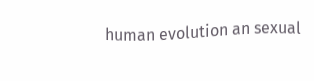human evolution an sexual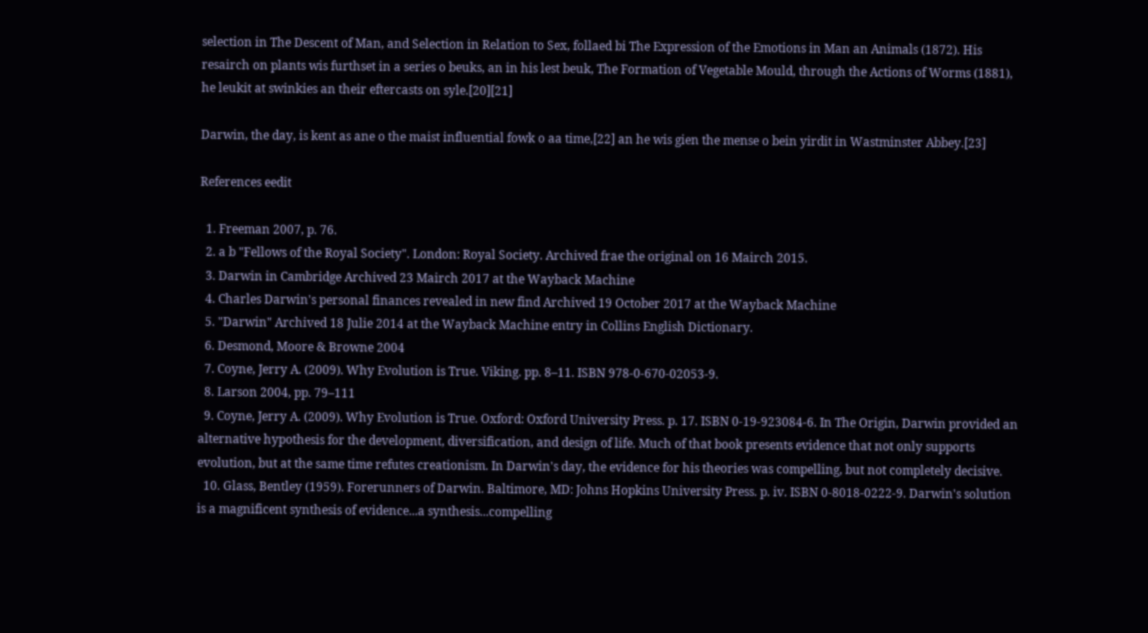selection in The Descent of Man, and Selection in Relation to Sex, follaed bi The Expression of the Emotions in Man an Animals (1872). His resairch on plants wis furthset in a series o beuks, an in his lest beuk, The Formation of Vegetable Mould, through the Actions of Worms (1881), he leukit at swinkies an their eftercasts on syle.[20][21]

Darwin, the day, is kent as ane o the maist influential fowk o aa time,[22] an he wis gien the mense o bein yirdit in Wastminster Abbey.[23]

References eedit

  1. Freeman 2007, p. 76.
  2. a b "Fellows of the Royal Society". London: Royal Society. Archived frae the original on 16 Mairch 2015.
  3. Darwin in Cambridge Archived 23 Mairch 2017 at the Wayback Machine
  4. Charles Darwin's personal finances revealed in new find Archived 19 October 2017 at the Wayback Machine
  5. "Darwin" Archived 18 Julie 2014 at the Wayback Machine entry in Collins English Dictionary.
  6. Desmond, Moore & Browne 2004
  7. Coyne, Jerry A. (2009). Why Evolution is True. Viking. pp. 8–11. ISBN 978-0-670-02053-9.
  8. Larson 2004, pp. 79–111
  9. Coyne, Jerry A. (2009). Why Evolution is True. Oxford: Oxford University Press. p. 17. ISBN 0-19-923084-6. In The Origin, Darwin provided an alternative hypothesis for the development, diversification, and design of life. Much of that book presents evidence that not only supports evolution, but at the same time refutes creationism. In Darwin's day, the evidence for his theories was compelling, but not completely decisive.
  10. Glass, Bentley (1959). Forerunners of Darwin. Baltimore, MD: Johns Hopkins University Press. p. iv. ISBN 0-8018-0222-9. Darwin's solution is a magnificent synthesis of evidence...a synthesis...compelling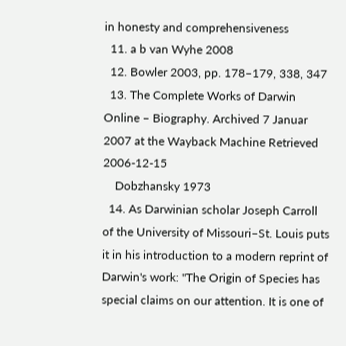in honesty and comprehensiveness
  11. a b van Wyhe 2008
  12. Bowler 2003, pp. 178–179, 338, 347
  13. The Complete Works of Darwin Online – Biography. Archived 7 Januar 2007 at the Wayback Machine Retrieved 2006-12-15
    Dobzhansky 1973
  14. As Darwinian scholar Joseph Carroll of the University of Missouri–St. Louis puts it in his introduction to a modern reprint of Darwin's work: "The Origin of Species has special claims on our attention. It is one of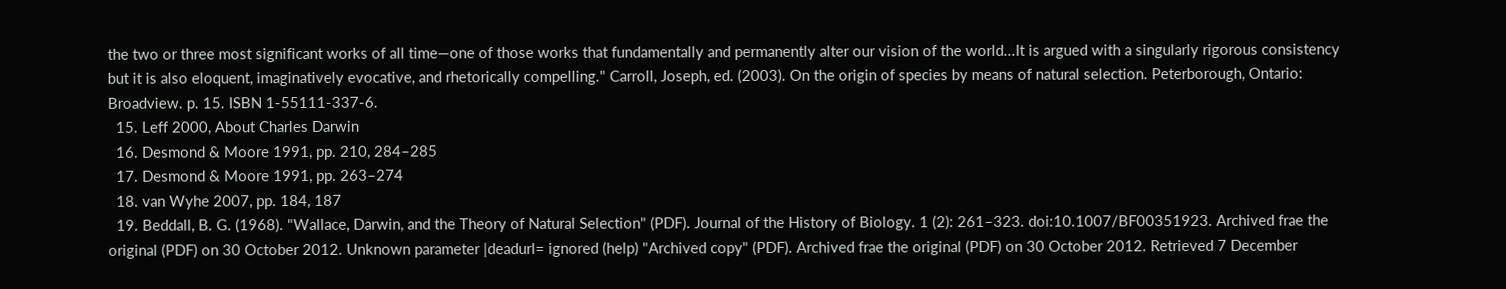the two or three most significant works of all time—one of those works that fundamentally and permanently alter our vision of the world...It is argued with a singularly rigorous consistency but it is also eloquent, imaginatively evocative, and rhetorically compelling." Carroll, Joseph, ed. (2003). On the origin of species by means of natural selection. Peterborough, Ontario: Broadview. p. 15. ISBN 1-55111-337-6.
  15. Leff 2000, About Charles Darwin
  16. Desmond & Moore 1991, pp. 210, 284–285
  17. Desmond & Moore 1991, pp. 263–274
  18. van Wyhe 2007, pp. 184, 187
  19. Beddall, B. G. (1968). "Wallace, Darwin, and the Theory of Natural Selection" (PDF). Journal of the History of Biology. 1 (2): 261–323. doi:10.1007/BF00351923. Archived frae the original (PDF) on 30 October 2012. Unknown parameter |deadurl= ignored (help) "Archived copy" (PDF). Archived frae the original (PDF) on 30 October 2012. Retrieved 7 December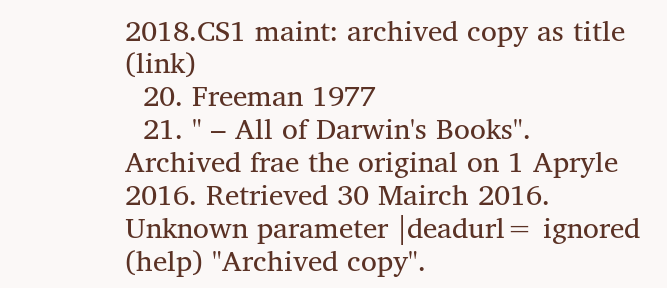2018.CS1 maint: archived copy as title (link)
  20. Freeman 1977
  21. " – All of Darwin's Books". Archived frae the original on 1 Apryle 2016. Retrieved 30 Mairch 2016. Unknown parameter |deadurl= ignored (help) "Archived copy".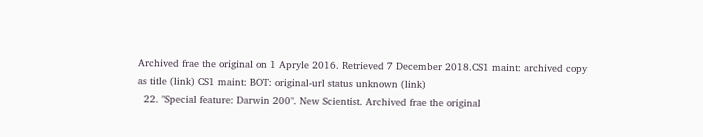Archived frae the original on 1 Apryle 2016. Retrieved 7 December 2018.CS1 maint: archived copy as title (link) CS1 maint: BOT: original-url status unknown (link)
  22. "Special feature: Darwin 200". New Scientist. Archived frae the original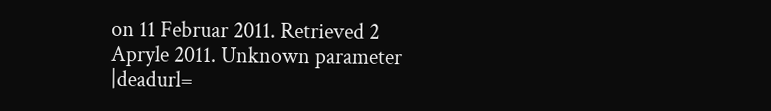on 11 Februar 2011. Retrieved 2 Apryle 2011. Unknown parameter |deadurl=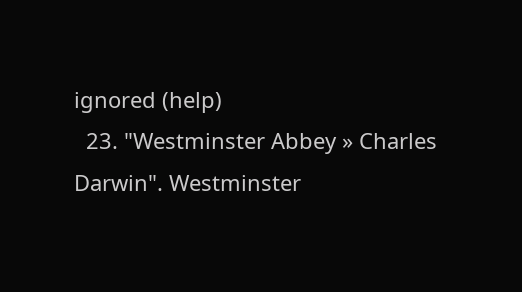ignored (help)
  23. "Westminster Abbey » Charles Darwin". Westminster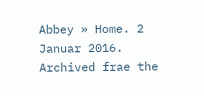Abbey » Home. 2 Januar 2016. Archived frae the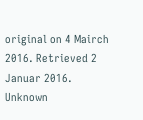original on 4 Mairch 2016. Retrieved 2 Januar 2016. Unknown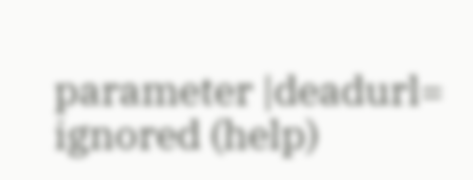parameter |deadurl= ignored (help)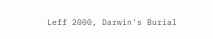Leff 2000, Darwin's Burial